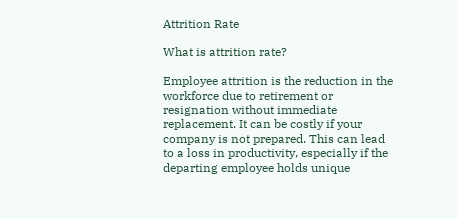Attrition Rate

What is attrition rate?

Employee attrition is the reduction in the workforce due to retirement or resignation without immediate replacement. It can be costly if your company is not prepared. This can lead to a loss in productivity, especially if the departing employee holds unique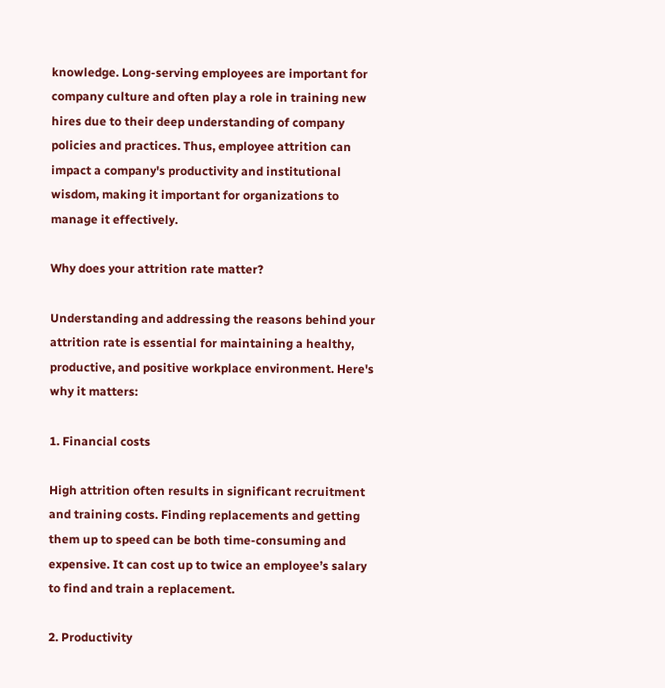knowledge. Long-serving employees are important for company culture and often play a role in training new hires due to their deep understanding of company policies and practices. Thus, employee attrition can impact a company's productivity and institutional wisdom, making it important for organizations to manage it effectively.

Why does your attrition rate matter?

Understanding and addressing the reasons behind your attrition rate is essential for maintaining a healthy, productive, and positive workplace environment. Here's why it matters:

1. Financial costs

High attrition often results in significant recruitment and training costs. Finding replacements and getting them up to speed can be both time-consuming and expensive. It can cost up to twice an employee’s salary to find and train a replacement.

2. Productivity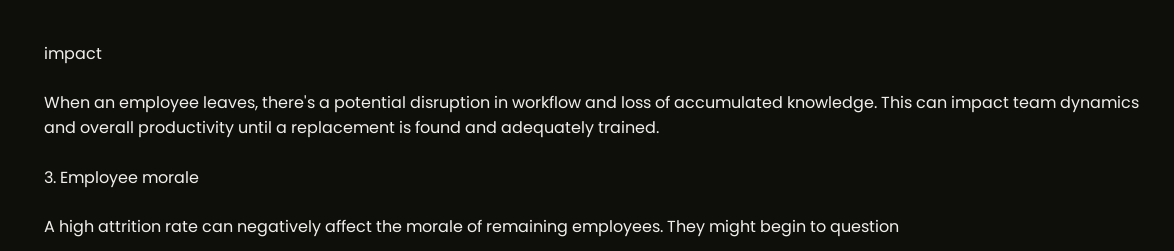impact

When an employee leaves, there's a potential disruption in workflow and loss of accumulated knowledge. This can impact team dynamics and overall productivity until a replacement is found and adequately trained.

3. Employee morale

A high attrition rate can negatively affect the morale of remaining employees. They might begin to question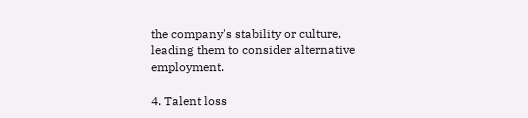the company's stability or culture, leading them to consider alternative employment.

4. Talent loss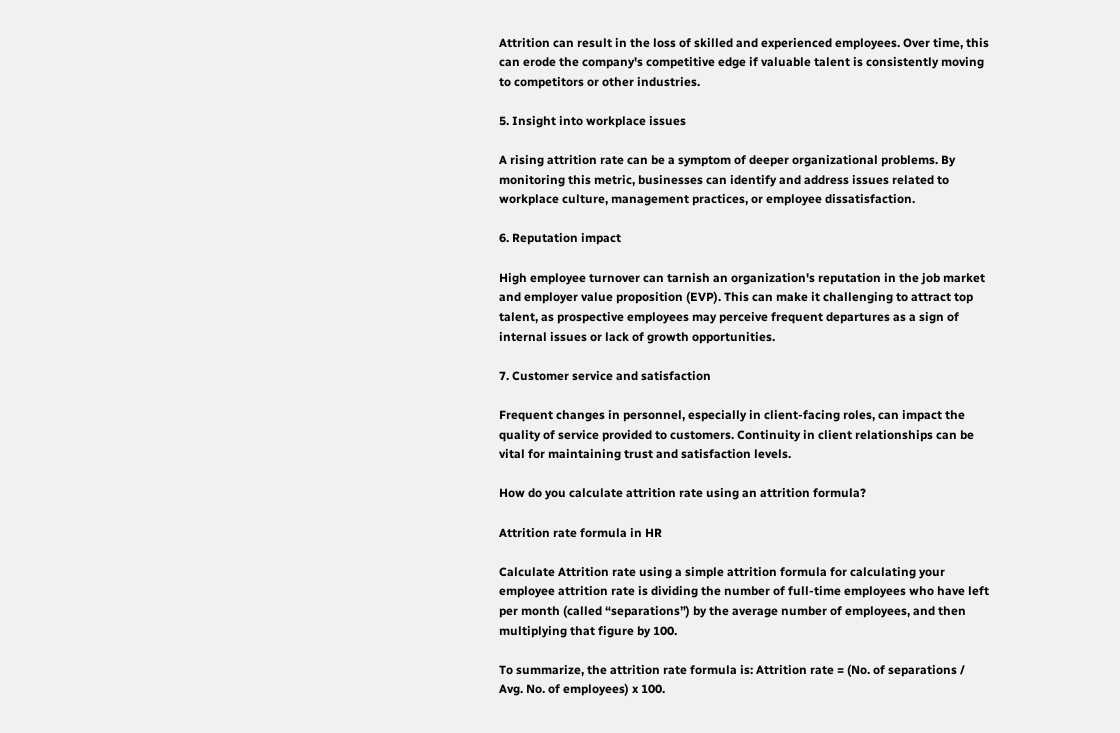Attrition can result in the loss of skilled and experienced employees. Over time, this can erode the company's competitive edge if valuable talent is consistently moving to competitors or other industries.

5. Insight into workplace issues

A rising attrition rate can be a symptom of deeper organizational problems. By monitoring this metric, businesses can identify and address issues related to workplace culture, management practices, or employee dissatisfaction.

6. Reputation impact

High employee turnover can tarnish an organization's reputation in the job market and employer value proposition (EVP). This can make it challenging to attract top talent, as prospective employees may perceive frequent departures as a sign of internal issues or lack of growth opportunities.

7. Customer service and satisfaction

Frequent changes in personnel, especially in client-facing roles, can impact the quality of service provided to customers. Continuity in client relationships can be vital for maintaining trust and satisfaction levels.

How do you calculate attrition rate using an attrition formula?

Attrition rate formula in HR

Calculate Attrition rate using a simple attrition formula for calculating your employee attrition rate is dividing the number of full-time employees who have left per month (called “separations”) by the average number of employees, and then multiplying that figure by 100.

To summarize, the attrition rate formula is: Attrition rate = (No. of separations / Avg. No. of employees) x 100.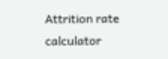Attrition rate calculator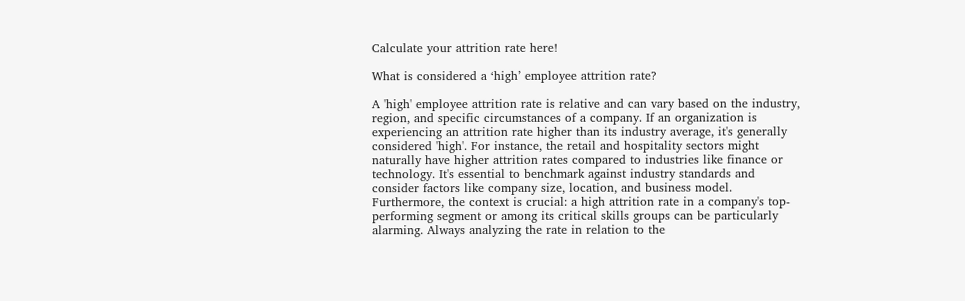Calculate your attrition rate here!

What is considered a ‘high’ employee attrition rate?

A 'high' employee attrition rate is relative and can vary based on the industry, region, and specific circumstances of a company. If an organization is experiencing an attrition rate higher than its industry average, it's generally considered 'high'. For instance, the retail and hospitality sectors might naturally have higher attrition rates compared to industries like finance or technology. It's essential to benchmark against industry standards and consider factors like company size, location, and business model. Furthermore, the context is crucial: a high attrition rate in a company's top-performing segment or among its critical skills groups can be particularly alarming. Always analyzing the rate in relation to the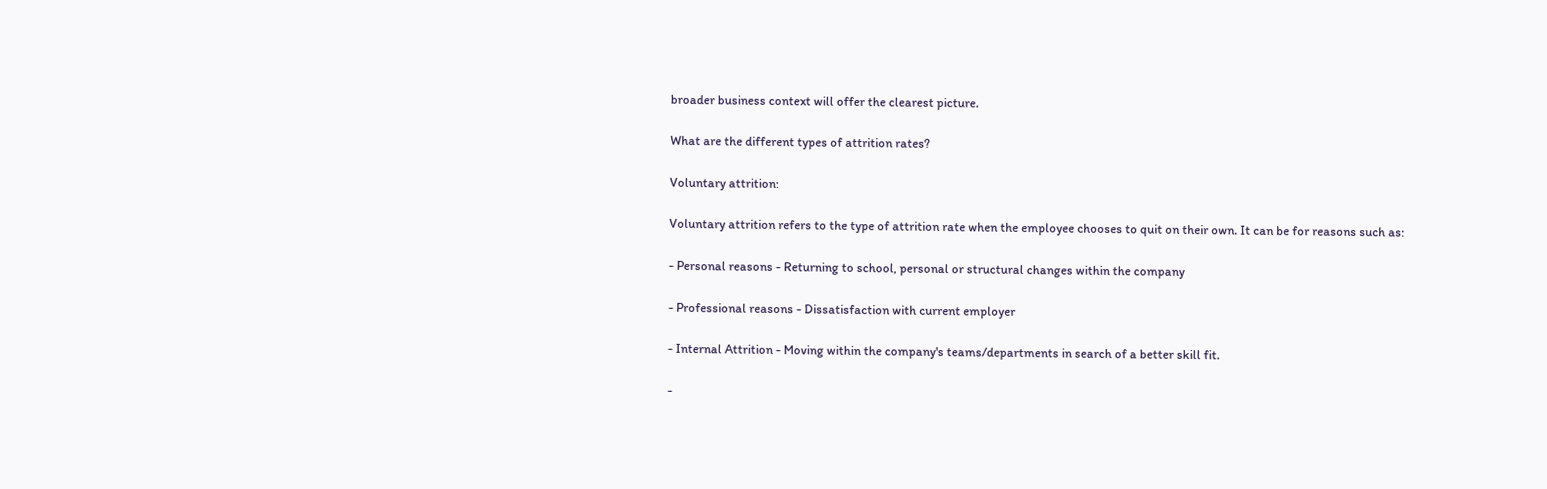broader business context will offer the clearest picture.

What are the different types of attrition rates?

Voluntary attrition:

Voluntary attrition refers to the type of attrition rate when the employee chooses to quit on their own. It can be for reasons such as:

- Personal reasons - Returning to school, personal or structural changes within the company

- Professional reasons - Dissatisfaction with current employer

- Internal Attrition - Moving within the company's teams/departments in search of a better skill fit.

-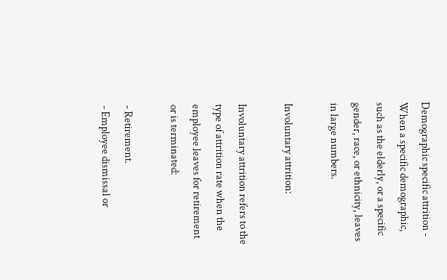Demographic specific attrition - When a specific demographic, such as the elderly, or a specific gender, race, or ethnicity, leaves in large numbers.

Involuntary attrition:

Involuntary attrition refers to the type of attrition rate when the employee leaves for retirement or is terminated:

- Retirement.
- Employee dismissal or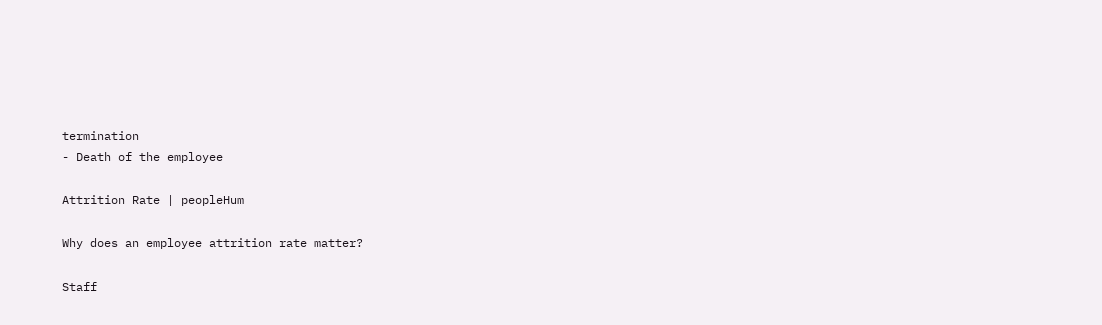termination
- Death of the employee

Attrition Rate | peopleHum

Why does an employee attrition rate matter?

Staff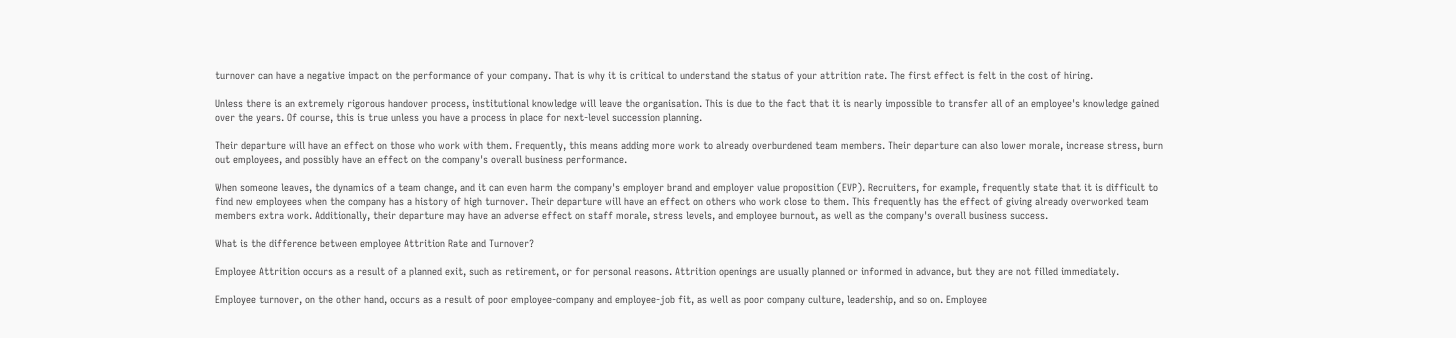turnover can have a negative impact on the performance of your company. That is why it is critical to understand the status of your attrition rate. The first effect is felt in the cost of hiring.

Unless there is an extremely rigorous handover process, institutional knowledge will leave the organisation. This is due to the fact that it is nearly impossible to transfer all of an employee's knowledge gained over the years. Of course, this is true unless you have a process in place for next-level succession planning.

Their departure will have an effect on those who work with them. Frequently, this means adding more work to already overburdened team members. Their departure can also lower morale, increase stress, burn out employees, and possibly have an effect on the company's overall business performance.

When someone leaves, the dynamics of a team change, and it can even harm the company's employer brand and employer value proposition (EVP). Recruiters, for example, frequently state that it is difficult to find new employees when the company has a history of high turnover. Their departure will have an effect on others who work close to them. This frequently has the effect of giving already overworked team members extra work. Additionally, their departure may have an adverse effect on staff morale, stress levels, and employee burnout, as well as the company's overall business success.

What is the difference between employee Attrition Rate and Turnover?

Employee Attrition occurs as a result of a planned exit, such as retirement, or for personal reasons. Attrition openings are usually planned or informed in advance, but they are not filled immediately.

Employee turnover, on the other hand, occurs as a result of poor employee-company and employee-job fit, as well as poor company culture, leadership, and so on. Employee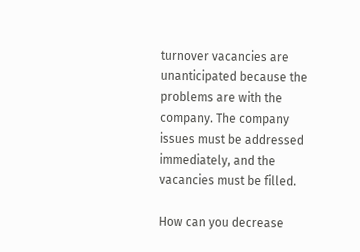turnover vacancies are unanticipated because the problems are with the company. The company issues must be addressed immediately, and the vacancies must be filled.

How can you decrease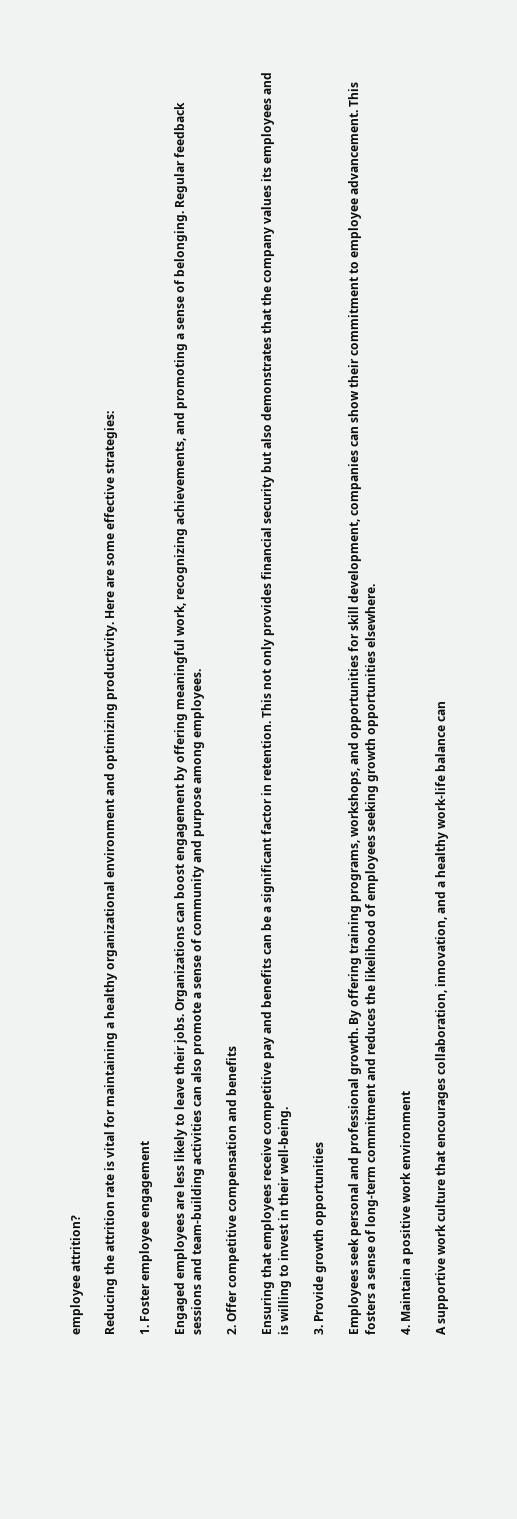employee attrition?

Reducing the attrition rate is vital for maintaining a healthy organizational environment and optimizing productivity. Here are some effective strategies:

1. Foster employee engagement

Engaged employees are less likely to leave their jobs. Organizations can boost engagement by offering meaningful work, recognizing achievements, and promoting a sense of belonging. Regular feedback sessions and team-building activities can also promote a sense of community and purpose among employees.

2. Offer competitive compensation and benefits

Ensuring that employees receive competitive pay and benefits can be a significant factor in retention. This not only provides financial security but also demonstrates that the company values its employees and is willing to invest in their well-being.

3. Provide growth opportunities

Employees seek personal and professional growth. By offering training programs, workshops, and opportunities for skill development, companies can show their commitment to employee advancement. This fosters a sense of long-term commitment and reduces the likelihood of employees seeking growth opportunities elsewhere.

4. Maintain a positive work environment

A supportive work culture that encourages collaboration, innovation, and a healthy work-life balance can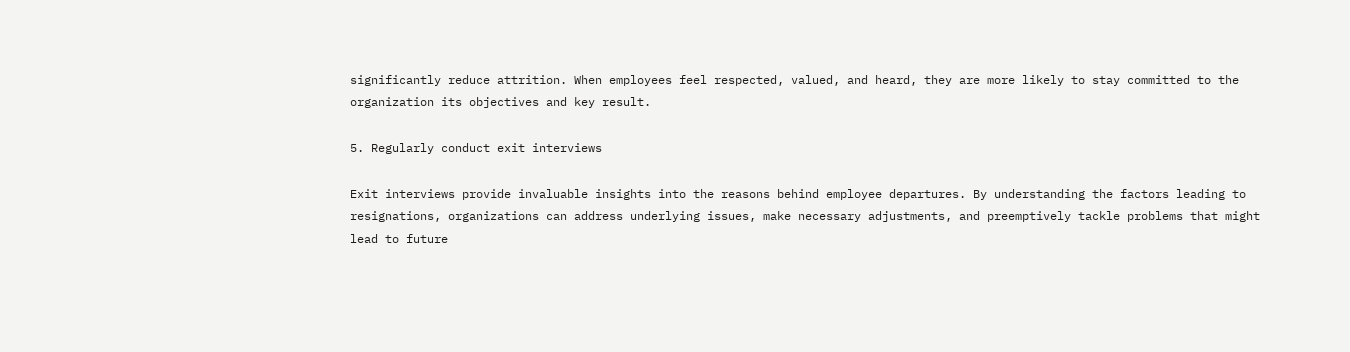significantly reduce attrition. When employees feel respected, valued, and heard, they are more likely to stay committed to the organization its objectives and key result.

5. Regularly conduct exit interviews

Exit interviews provide invaluable insights into the reasons behind employee departures. By understanding the factors leading to resignations, organizations can address underlying issues, make necessary adjustments, and preemptively tackle problems that might lead to future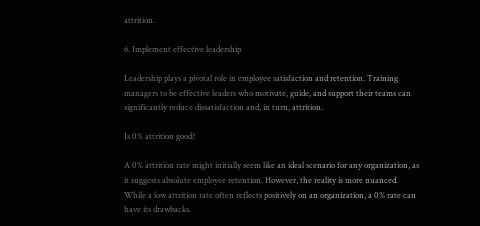attrition.

6. Implement effective leadership

Leadership plays a pivotal role in employee satisfaction and retention. Training managers to be effective leaders who motivate, guide, and support their teams can significantly reduce dissatisfaction and, in turn, attrition.

Is 0% attrition good?

A 0% attrition rate might initially seem like an ideal scenario for any organization, as it suggests absolute employee retention. However, the reality is more nuanced. While a low attrition rate often reflects positively on an organization, a 0% rate can have its drawbacks.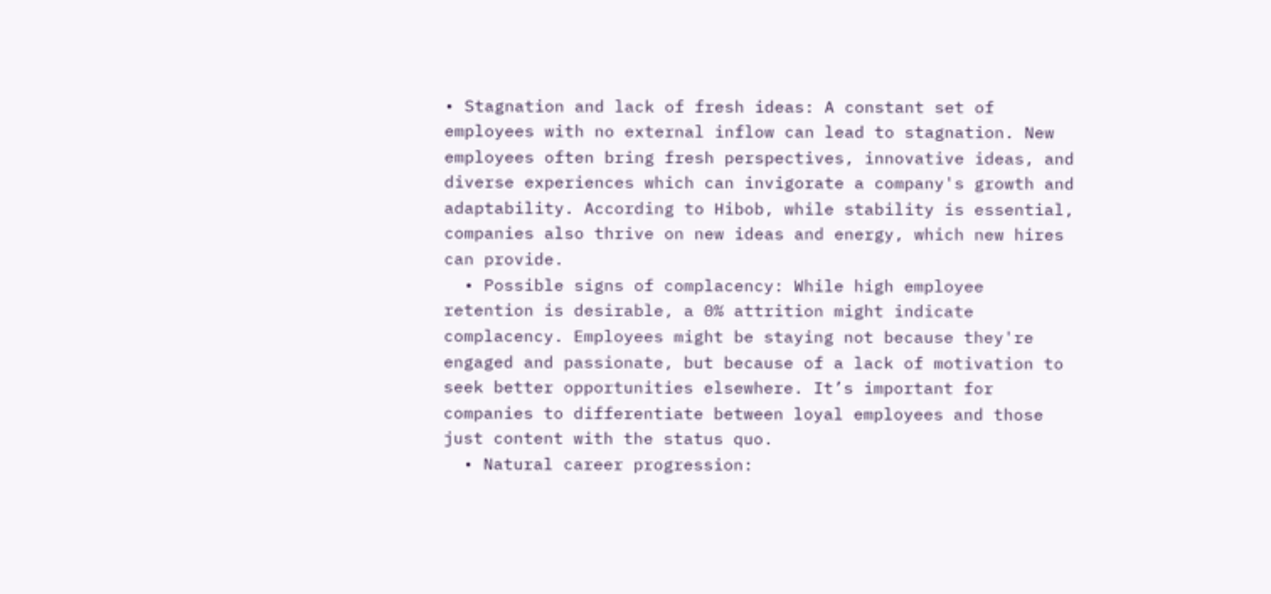• Stagnation and lack of fresh ideas: A constant set of employees with no external inflow can lead to stagnation. New employees often bring fresh perspectives, innovative ideas, and diverse experiences which can invigorate a company's growth and adaptability. According to Hibob, while stability is essential, companies also thrive on new ideas and energy, which new hires can provide.
  • Possible signs of complacency: While high employee retention is desirable, a 0% attrition might indicate complacency. Employees might be staying not because they're engaged and passionate, but because of a lack of motivation to seek better opportunities elsewhere. It’s important for companies to differentiate between loyal employees and those just content with the status quo.
  • Natural career progression: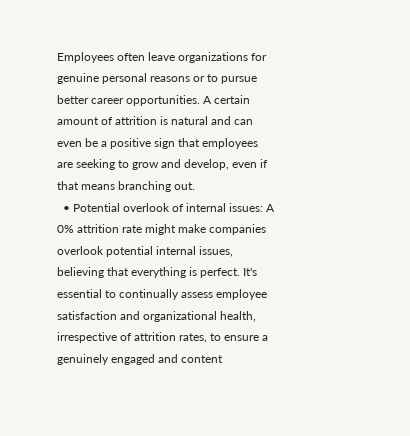Employees often leave organizations for genuine personal reasons or to pursue better career opportunities. A certain amount of attrition is natural and can even be a positive sign that employees are seeking to grow and develop, even if that means branching out.
  • Potential overlook of internal issues: A 0% attrition rate might make companies overlook potential internal issues, believing that everything is perfect. It's essential to continually assess employee satisfaction and organizational health, irrespective of attrition rates, to ensure a genuinely engaged and content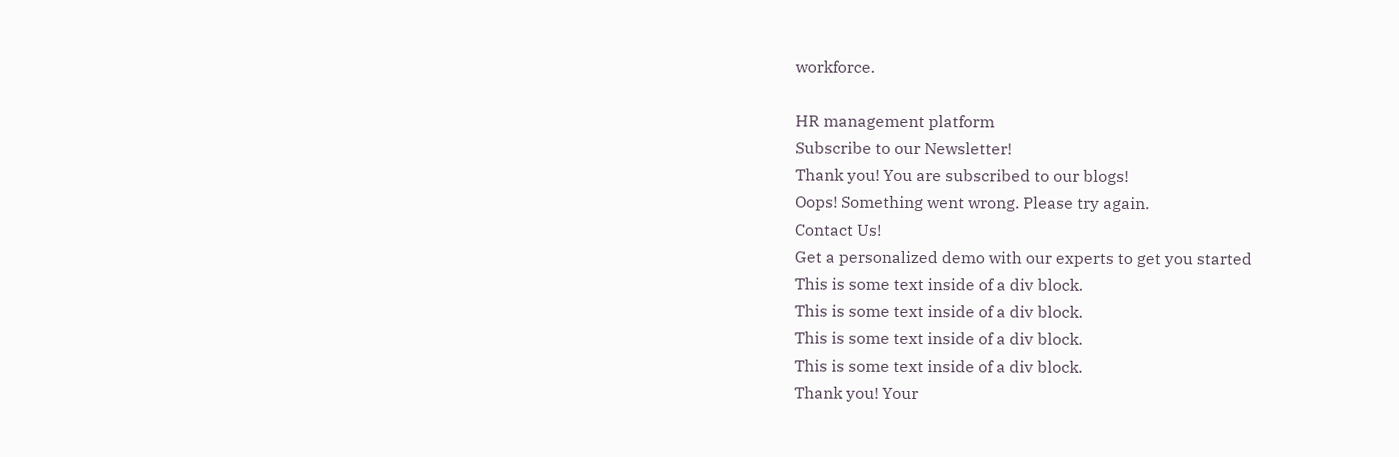workforce.

HR management platform
Subscribe to our Newsletter!
Thank you! You are subscribed to our blogs!
Oops! Something went wrong. Please try again.
Contact Us!
Get a personalized demo with our experts to get you started
This is some text inside of a div block.
This is some text inside of a div block.
This is some text inside of a div block.
This is some text inside of a div block.
Thank you! Your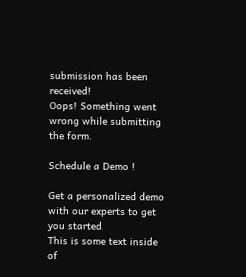submission has been received!
Oops! Something went wrong while submitting the form.

Schedule a Demo !

Get a personalized demo with our experts to get you started
This is some text inside of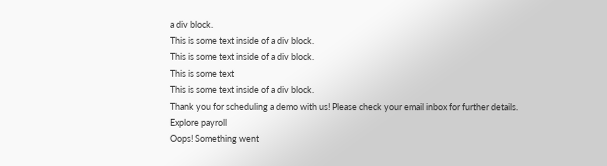a div block.
This is some text inside of a div block.
This is some text inside of a div block.
This is some text
This is some text inside of a div block.
Thank you for scheduling a demo with us! Please check your email inbox for further details.
Explore payroll
Oops! Something went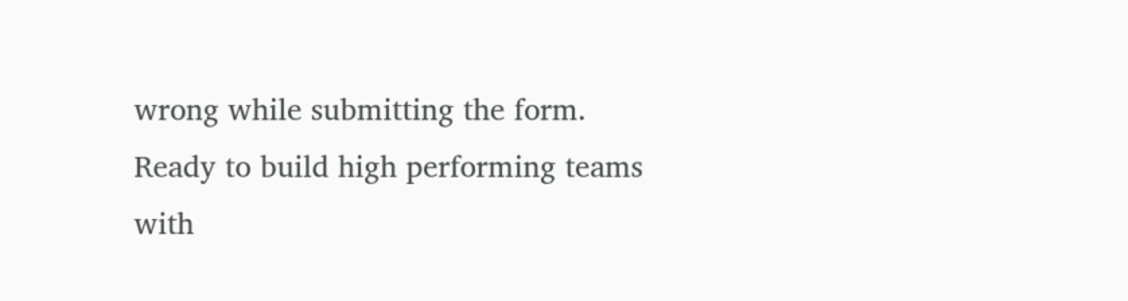wrong while submitting the form.
Ready to build high performing teams with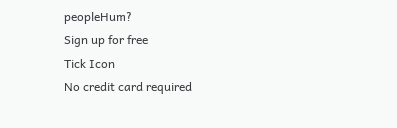peopleHum?
Sign up for free
Tick Icon
No credit card required